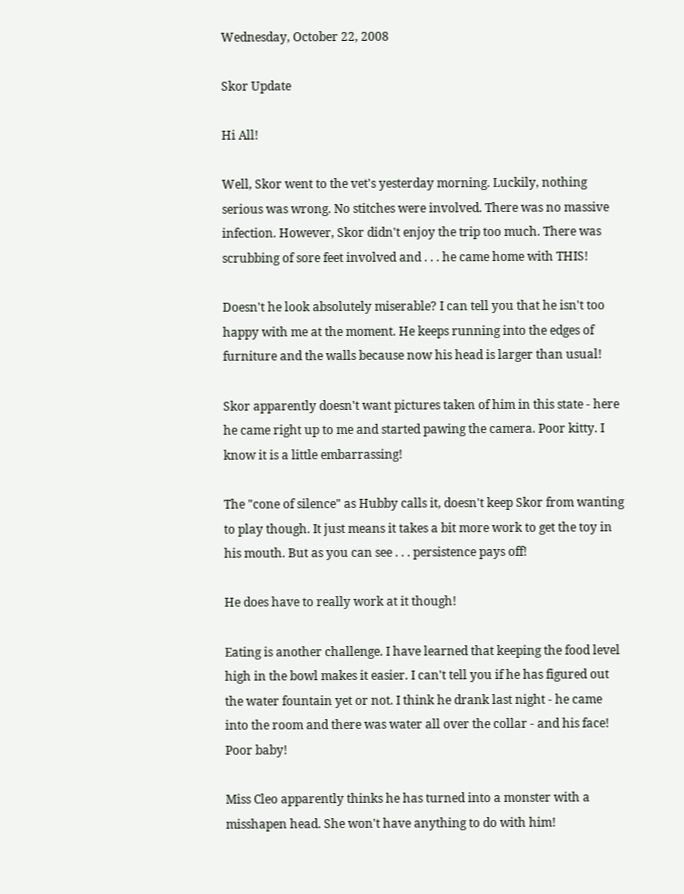Wednesday, October 22, 2008

Skor Update

Hi All!

Well, Skor went to the vet's yesterday morning. Luckily, nothing serious was wrong. No stitches were involved. There was no massive infection. However, Skor didn't enjoy the trip too much. There was scrubbing of sore feet involved and . . . he came home with THIS!

Doesn't he look absolutely miserable? I can tell you that he isn't too happy with me at the moment. He keeps running into the edges of furniture and the walls because now his head is larger than usual!

Skor apparently doesn't want pictures taken of him in this state - here he came right up to me and started pawing the camera. Poor kitty. I know it is a little embarrassing!

The "cone of silence" as Hubby calls it, doesn't keep Skor from wanting to play though. It just means it takes a bit more work to get the toy in his mouth. But as you can see . . . persistence pays off!

He does have to really work at it though!

Eating is another challenge. I have learned that keeping the food level high in the bowl makes it easier. I can't tell you if he has figured out the water fountain yet or not. I think he drank last night - he came into the room and there was water all over the collar - and his face! Poor baby!

Miss Cleo apparently thinks he has turned into a monster with a misshapen head. She won't have anything to do with him!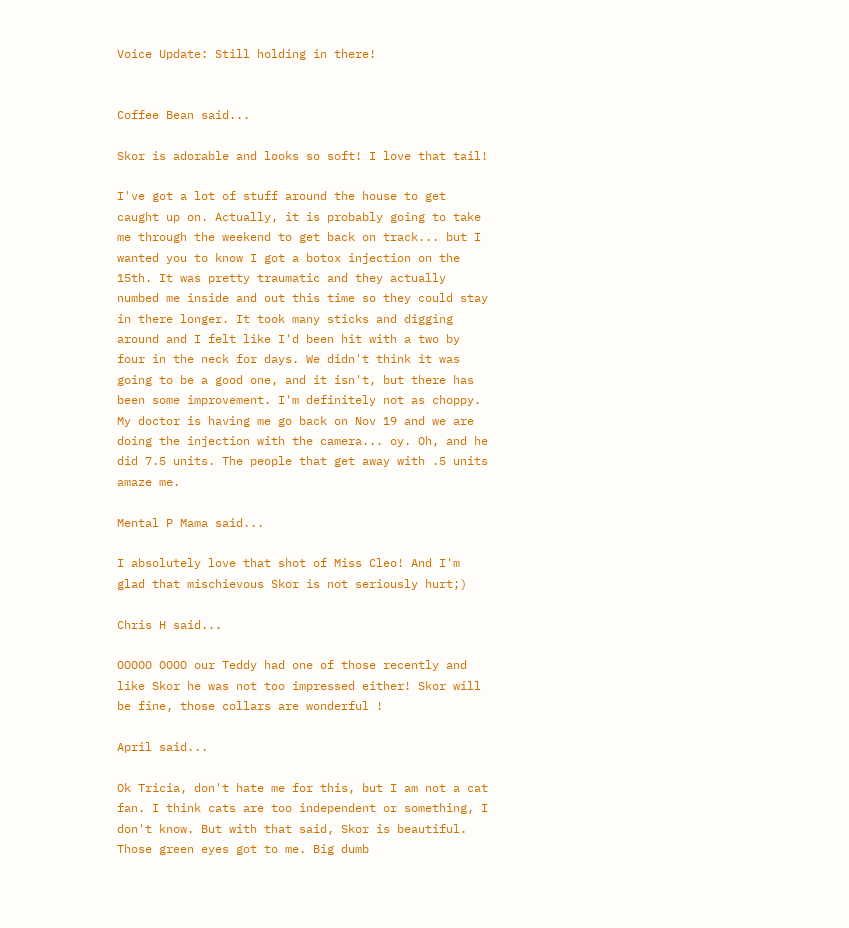Voice Update: Still holding in there!


Coffee Bean said...

Skor is adorable and looks so soft! I love that tail!

I've got a lot of stuff around the house to get caught up on. Actually, it is probably going to take me through the weekend to get back on track... but I wanted you to know I got a botox injection on the 15th. It was pretty traumatic and they actually numbed me inside and out this time so they could stay in there longer. It took many sticks and digging around and I felt like I'd been hit with a two by four in the neck for days. We didn't think it was going to be a good one, and it isn't, but there has been some improvement. I'm definitely not as choppy. My doctor is having me go back on Nov 19 and we are doing the injection with the camera... oy. Oh, and he did 7.5 units. The people that get away with .5 units amaze me.

Mental P Mama said...

I absolutely love that shot of Miss Cleo! And I'm glad that mischievous Skor is not seriously hurt;)

Chris H said...

OOOOO OOOO our Teddy had one of those recently and like Skor he was not too impressed either! Skor will be fine, those collars are wonderful !

April said...

Ok Tricia, don't hate me for this, but I am not a cat fan. I think cats are too independent or something, I don't know. But with that said, Skor is beautiful. Those green eyes got to me. Big dumb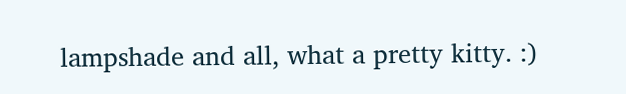lampshade and all, what a pretty kitty. :)